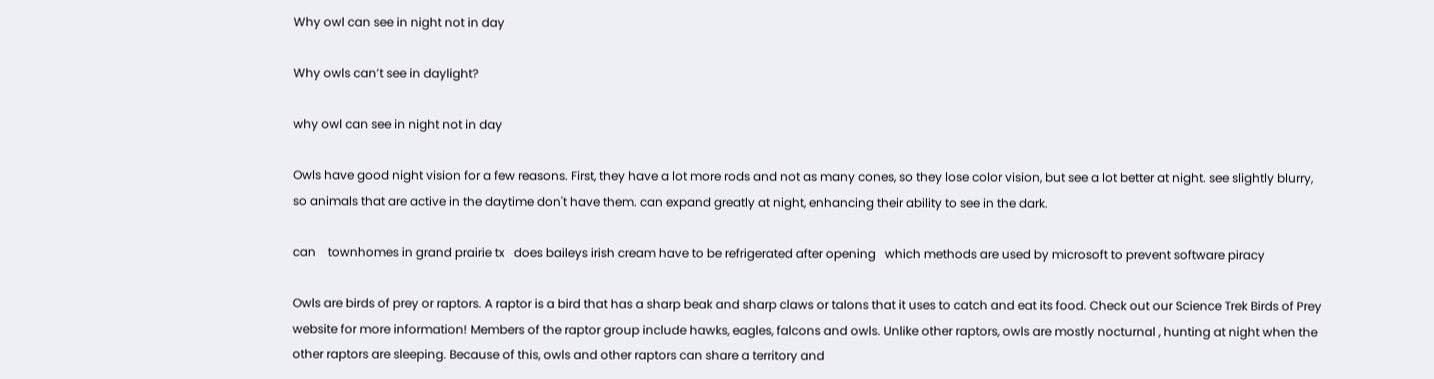Why owl can see in night not in day

Why owls can’t see in daylight?

why owl can see in night not in day

Owls have good night vision for a few reasons. First, they have a lot more rods and not as many cones, so they lose color vision, but see a lot better at night. see slightly blurry, so animals that are active in the daytime don't have them. can expand greatly at night, enhancing their ability to see in the dark.

can    townhomes in grand prairie tx   does baileys irish cream have to be refrigerated after opening   which methods are used by microsoft to prevent software piracy

Owls are birds of prey or raptors. A raptor is a bird that has a sharp beak and sharp claws or talons that it uses to catch and eat its food. Check out our Science Trek Birds of Prey website for more information! Members of the raptor group include hawks, eagles, falcons and owls. Unlike other raptors, owls are mostly nocturnal , hunting at night when the other raptors are sleeping. Because of this, owls and other raptors can share a territory and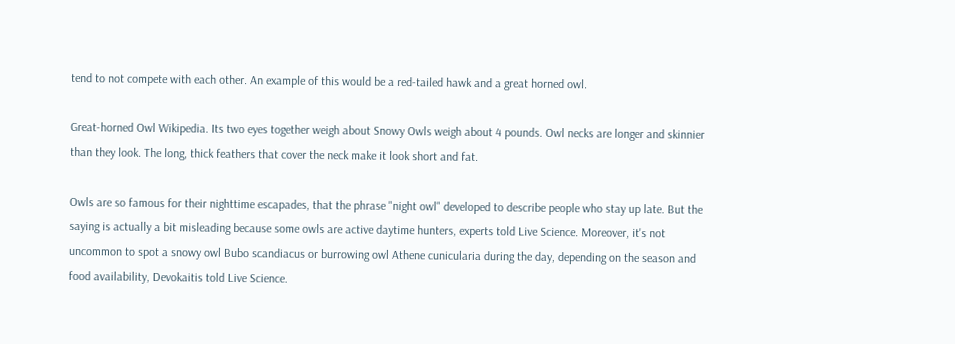tend to not compete with each other. An example of this would be a red-tailed hawk and a great horned owl.

Great-horned Owl Wikipedia. Its two eyes together weigh about Snowy Owls weigh about 4 pounds. Owl necks are longer and skinnier than they look. The long, thick feathers that cover the neck make it look short and fat.

Owls are so famous for their nighttime escapades, that the phrase "night owl" developed to describe people who stay up late. But the saying is actually a bit misleading because some owls are active daytime hunters, experts told Live Science. Moreover, it's not uncommon to spot a snowy owl Bubo scandiacus or burrowing owl Athene cunicularia during the day, depending on the season and food availability, Devokaitis told Live Science.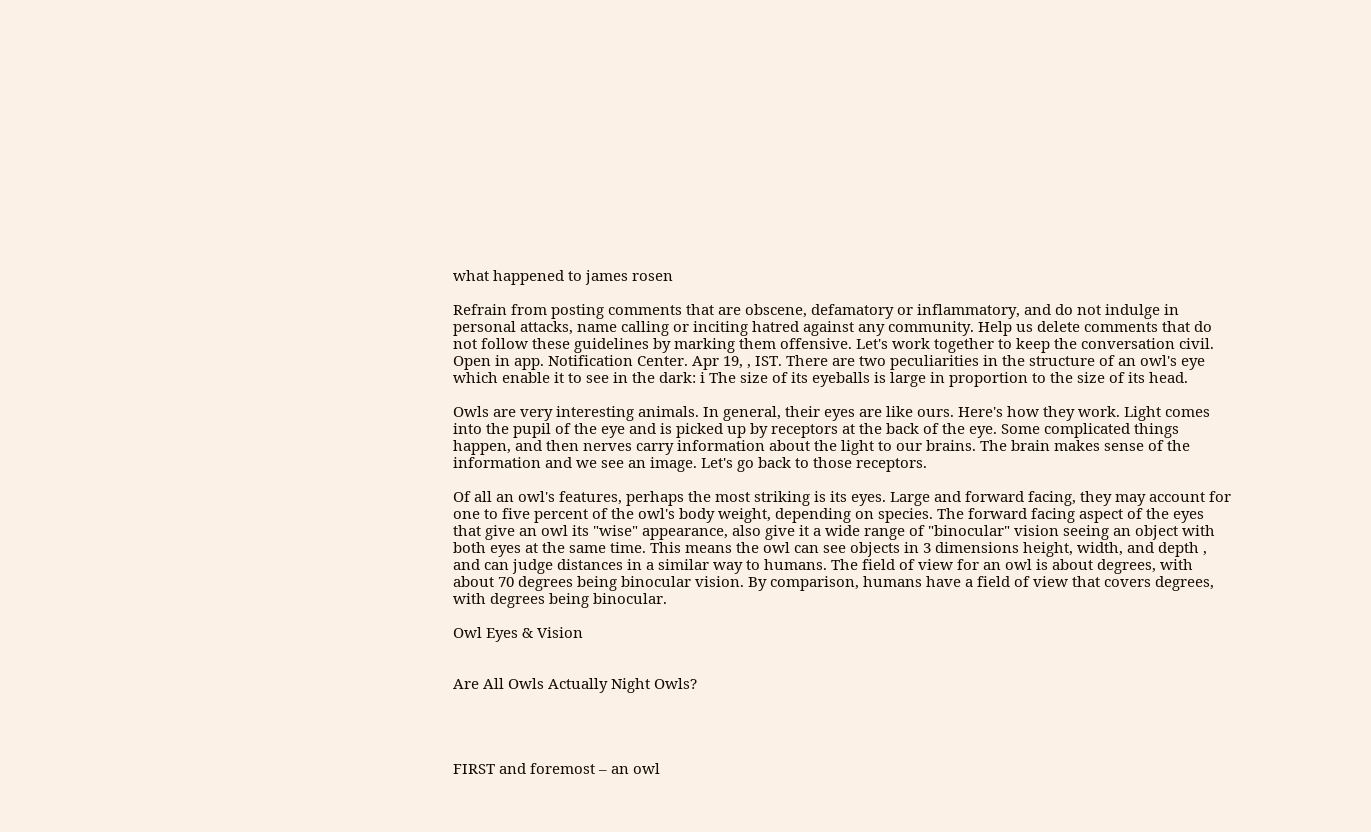what happened to james rosen

Refrain from posting comments that are obscene, defamatory or inflammatory, and do not indulge in personal attacks, name calling or inciting hatred against any community. Help us delete comments that do not follow these guidelines by marking them offensive. Let's work together to keep the conversation civil. Open in app. Notification Center. Apr 19, , IST. There are two peculiarities in the structure of an owl's eye which enable it to see in the dark: i The size of its eyeballs is large in proportion to the size of its head.

Owls are very interesting animals. In general, their eyes are like ours. Here's how they work. Light comes into the pupil of the eye and is picked up by receptors at the back of the eye. Some complicated things happen, and then nerves carry information about the light to our brains. The brain makes sense of the information and we see an image. Let's go back to those receptors.

Of all an owl's features, perhaps the most striking is its eyes. Large and forward facing, they may account for one to five percent of the owl's body weight, depending on species. The forward facing aspect of the eyes that give an owl its "wise" appearance, also give it a wide range of "binocular" vision seeing an object with both eyes at the same time. This means the owl can see objects in 3 dimensions height, width, and depth , and can judge distances in a similar way to humans. The field of view for an owl is about degrees, with about 70 degrees being binocular vision. By comparison, humans have a field of view that covers degrees, with degrees being binocular.

Owl Eyes & Vision


Are All Owls Actually Night Owls?




FIRST and foremost – an owl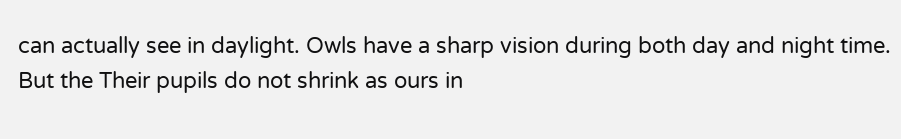can actually see in daylight. Owls have a sharp vision during both day and night time. But the Their pupils do not shrink as ours in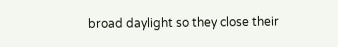broad daylight so they close their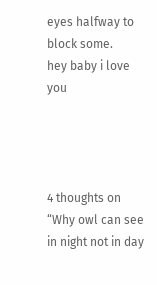eyes halfway to block some.
hey baby i love you




4 thoughts on “Why owl can see in night not in day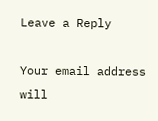Leave a Reply

Your email address will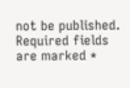not be published. Required fields are marked *